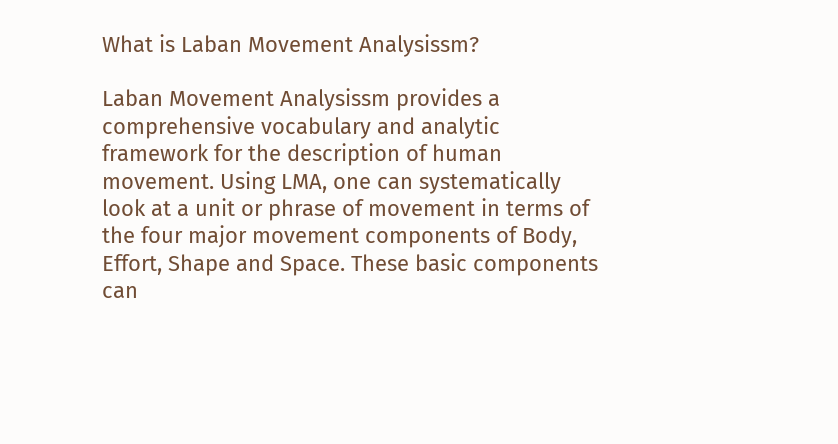What is Laban Movement Analysissm?

Laban Movement Analysissm provides a comprehensive vocabulary and analytic framework for the description of human movement. Using LMA, one can systematically look at a unit or phrase of movement in terms of the four major movement components of Body, Effort, Shape and Space. These basic components can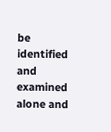be identified and examined alone and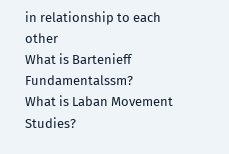in relationship to each other
What is Bartenieff Fundamentalssm?
What is Laban Movement Studies?